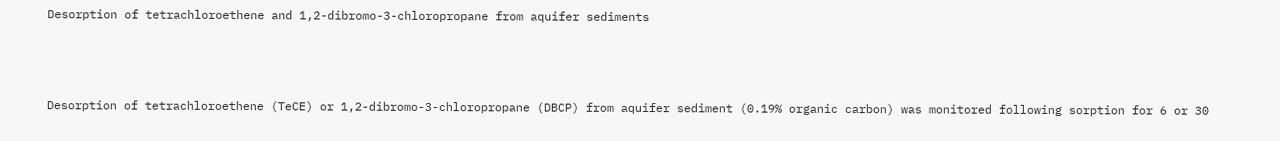Desorption of tetrachloroethene and 1,2-dibromo-3-chloropropane from aquifer sediments



Desorption of tetrachloroethene (TeCE) or 1,2-dibromo-3-chloropropane (DBCP) from aquifer sediment (0.19% organic carbon) was monitored following sorption for 6 or 30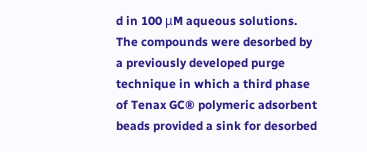d in 100 μM aqueous solutions. The compounds were desorbed by a previously developed purge technique in which a third phase of Tenax GC® polymeric adsorbent beads provided a sink for desorbed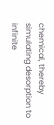chemical, thereby simulating desorption to infinite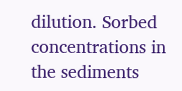dilution. Sorbed concentrations in the sediments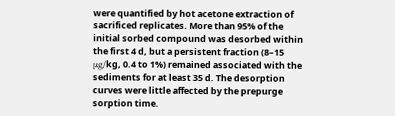were quantified by hot acetone extraction of sacrificed replicates. More than 95% of the initial sorbed compound was desorbed within the first 4 d, but a persistent fraction (8–15 μg/kg, 0.4 to 1%) remained associated with the sediments for at least 35 d. The desorption curves were little affected by the prepurge sorption time.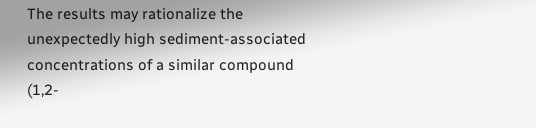The results may rationalize the unexpectedly high sediment-associated concentrations of a similar compound (1,2-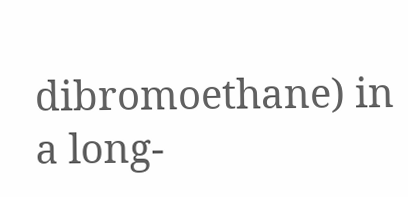dibromoethane) in a long-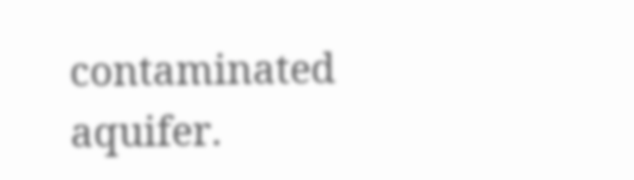contaminated aquifer.